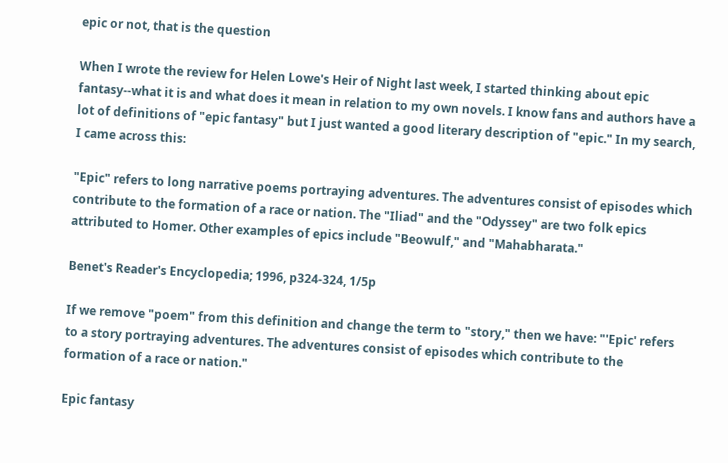epic or not, that is the question

When I wrote the review for Helen Lowe's Heir of Night last week, I started thinking about epic fantasy--what it is and what does it mean in relation to my own novels. I know fans and authors have a lot of definitions of "epic fantasy" but I just wanted a good literary description of "epic." In my search, I came across this:

"Epic" refers to long narrative poems portraying adventures. The adventures consist of episodes which contribute to the formation of a race or nation. The "Iliad" and the "Odyssey" are two folk epics attributed to Homer. Other examples of epics include "Beowulf," and "Mahabharata."

Benet's Reader's Encyclopedia; 1996, p324-324, 1/5p

If we remove "poem" from this definition and change the term to "story," then we have: "'Epic' refers to a story portraying adventures. The adventures consist of episodes which contribute to the formation of a race or nation."

Epic fantasy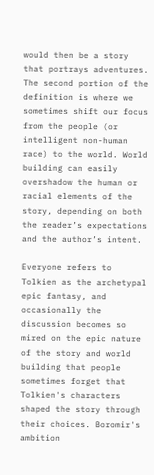would then be a story that portrays adventures. The second portion of the definition is where we sometimes shift our focus from the people (or intelligent non-human race) to the world. World building can easily overshadow the human or racial elements of the story, depending on both the reader’s expectations and the author’s intent.

Everyone refers to Tolkien as the archetypal epic fantasy, and occasionally the discussion becomes so mired on the epic nature of the story and world building that people sometimes forget that Tolkien's characters shaped the story through their choices. Boromir's ambition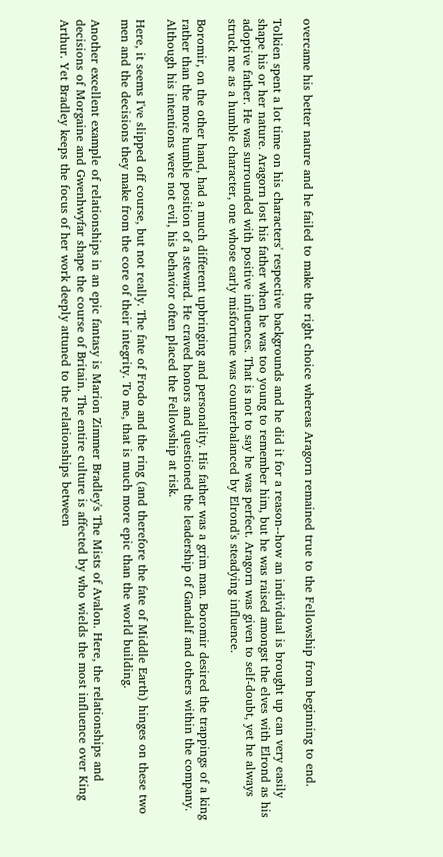overcame his better nature and he failed to make the right choice whereas Aragorn remained true to the Fellowship from beginning to end.

Tolkien spent a lot time on his characters' respective backgrounds and he did it for a reason--how an individual is brought up can very easily shape his or her nature. Aragorn lost his father when he was too young to remember him, but he was raised amongst the elves with Elrond as his adoptive father. He was surrounded with positive influences. That is not to say he was perfect. Aragorn was given to self-doubt, yet he always struck me as a humble character, one whose early misfortune was counterbalanced by Elrond's steadying influence.

Boromir, on the other hand, had a much different upbringing and personality. His father was a grim man. Boromir desired the trappings of a king rather than the more humble position of a steward. He craved honors and questioned the leadership of Gandalf and others within the company. Although his intentions were not evil, his behavior often placed the Fellowship at risk.

Here, it seems I've slipped off course, but not really. The fate of Frodo and the ring (and therefore the fate of Middle Earth) hinges on these two men and the decisions they make from the core of their integrity. To me, that is much more epic than the world building.

Another excellent example of relationships in an epic fantasy is Marion Zimmer Bradley's The Mists of Avalon. Here, the relationships and decisions of Morgaine and Gwenhwyfar shape the course of Britain. The entire culture is affected by who wields the most influence over King Arthur. Yet Bradley keeps the focus of her work deeply attuned to the relationships between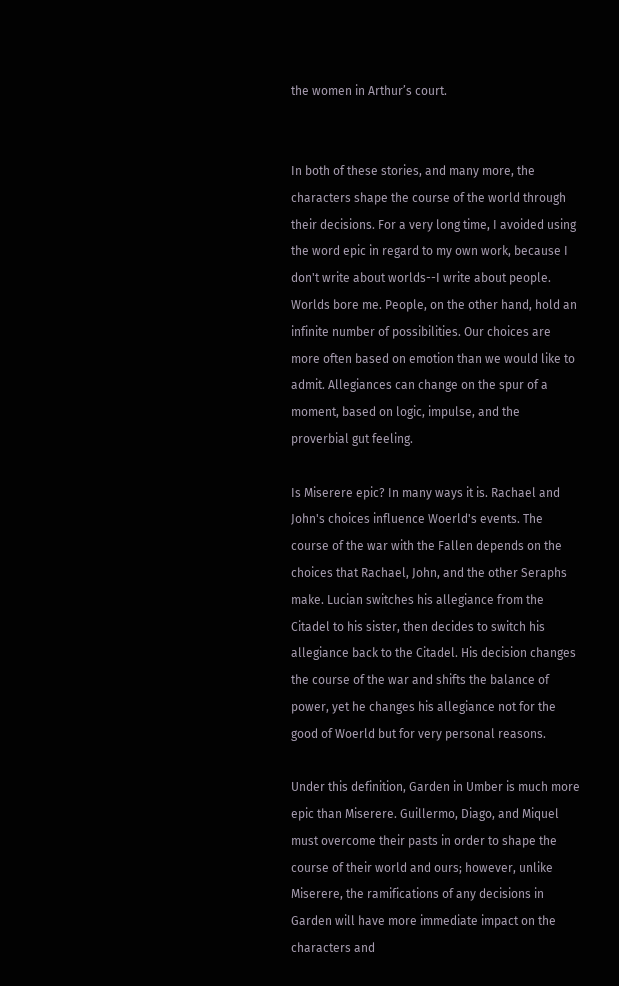the women in Arthur’s court.


In both of these stories, and many more, the characters shape the course of the world through their decisions. For a very long time, I avoided using the word epic in regard to my own work, because I don't write about worlds--I write about people. Worlds bore me. People, on the other hand, hold an infinite number of possibilities. Our choices are more often based on emotion than we would like to admit. Allegiances can change on the spur of a moment, based on logic, impulse, and the proverbial gut feeling.

Is Miserere epic? In many ways it is. Rachael and John's choices influence Woerld's events. The course of the war with the Fallen depends on the choices that Rachael, John, and the other Seraphs make. Lucian switches his allegiance from the Citadel to his sister, then decides to switch his allegiance back to the Citadel. His decision changes the course of the war and shifts the balance of power, yet he changes his allegiance not for the good of Woerld but for very personal reasons.

Under this definition, Garden in Umber is much more epic than Miserere. Guillermo, Diago, and Miquel must overcome their pasts in order to shape the course of their world and ours; however, unlike Miserere, the ramifications of any decisions in Garden will have more immediate impact on the characters and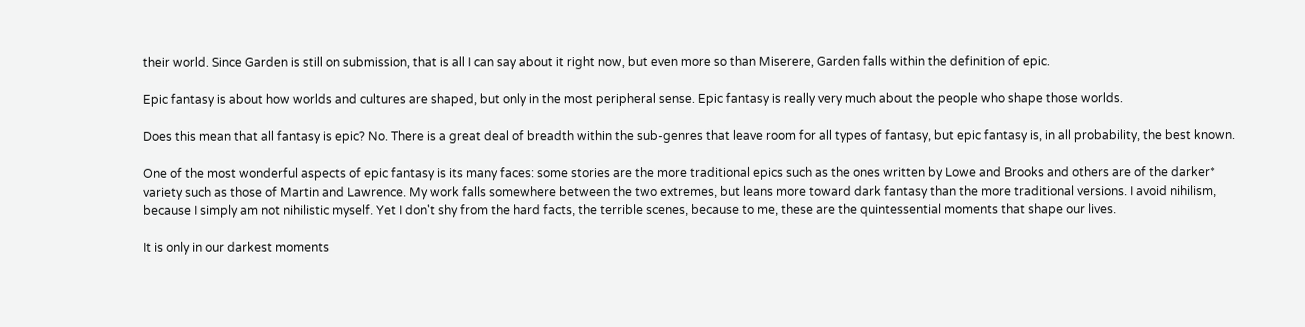their world. Since Garden is still on submission, that is all I can say about it right now, but even more so than Miserere, Garden falls within the definition of epic.

Epic fantasy is about how worlds and cultures are shaped, but only in the most peripheral sense. Epic fantasy is really very much about the people who shape those worlds.

Does this mean that all fantasy is epic? No. There is a great deal of breadth within the sub-genres that leave room for all types of fantasy, but epic fantasy is, in all probability, the best known.

One of the most wonderful aspects of epic fantasy is its many faces: some stories are the more traditional epics such as the ones written by Lowe and Brooks and others are of the darker* variety such as those of Martin and Lawrence. My work falls somewhere between the two extremes, but leans more toward dark fantasy than the more traditional versions. I avoid nihilism, because I simply am not nihilistic myself. Yet I don't shy from the hard facts, the terrible scenes, because to me, these are the quintessential moments that shape our lives.

It is only in our darkest moments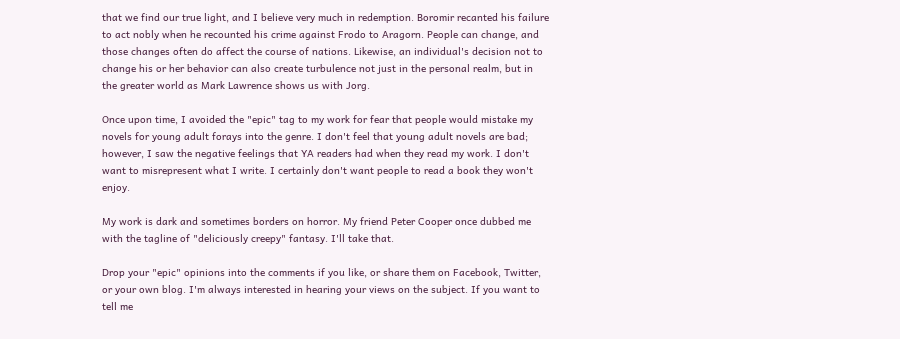that we find our true light, and I believe very much in redemption. Boromir recanted his failure to act nobly when he recounted his crime against Frodo to Aragorn. People can change, and those changes often do affect the course of nations. Likewise, an individual's decision not to change his or her behavior can also create turbulence not just in the personal realm, but in the greater world as Mark Lawrence shows us with Jorg.

Once upon time, I avoided the "epic" tag to my work for fear that people would mistake my novels for young adult forays into the genre. I don't feel that young adult novels are bad; however, I saw the negative feelings that YA readers had when they read my work. I don't want to misrepresent what I write. I certainly don't want people to read a book they won't enjoy.

My work is dark and sometimes borders on horror. My friend Peter Cooper once dubbed me with the tagline of "deliciously creepy" fantasy. I'll take that.

Drop your "epic" opinions into the comments if you like, or share them on Facebook, Twitter, or your own blog. I'm always interested in hearing your views on the subject. If you want to tell me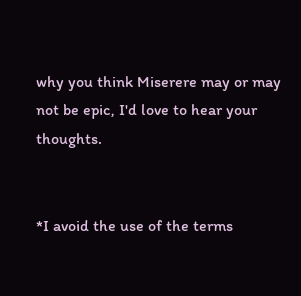why you think Miserere may or may not be epic, I'd love to hear your thoughts.


*I avoid the use of the terms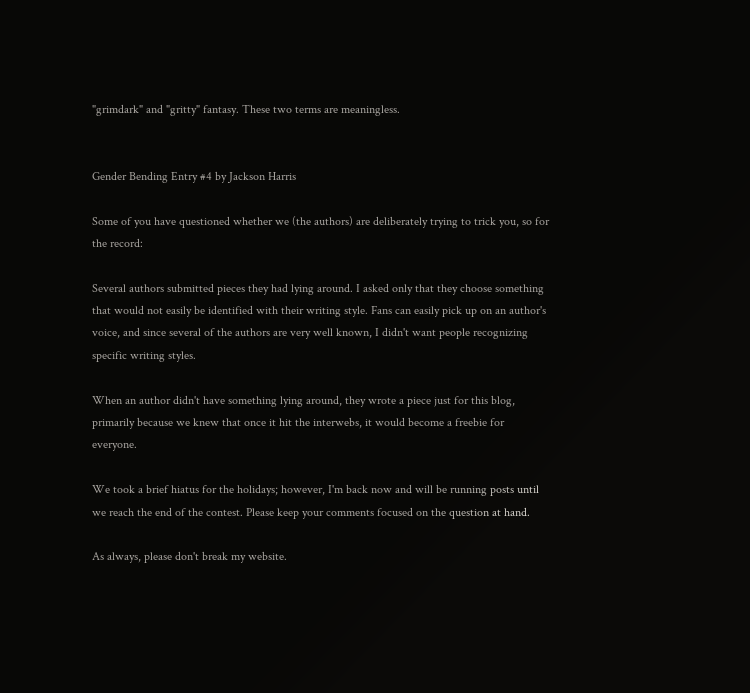"grimdark" and "gritty" fantasy. These two terms are meaningless.


Gender Bending Entry #4 by Jackson Harris

Some of you have questioned whether we (the authors) are deliberately trying to trick you, so for the record:

Several authors submitted pieces they had lying around. I asked only that they choose something that would not easily be identified with their writing style. Fans can easily pick up on an author's voice, and since several of the authors are very well known, I didn't want people recognizing specific writing styles.

When an author didn't have something lying around, they wrote a piece just for this blog, primarily because we knew that once it hit the interwebs, it would become a freebie for everyone.

We took a brief hiatus for the holidays; however, I'm back now and will be running posts until we reach the end of the contest. Please keep your comments focused on the question at hand.

As always, please don't break my website.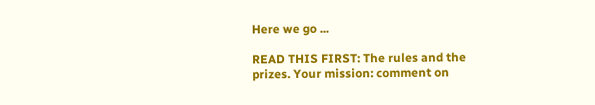Here we go ...

READ THIS FIRST: The rules and the prizes. Your mission: comment on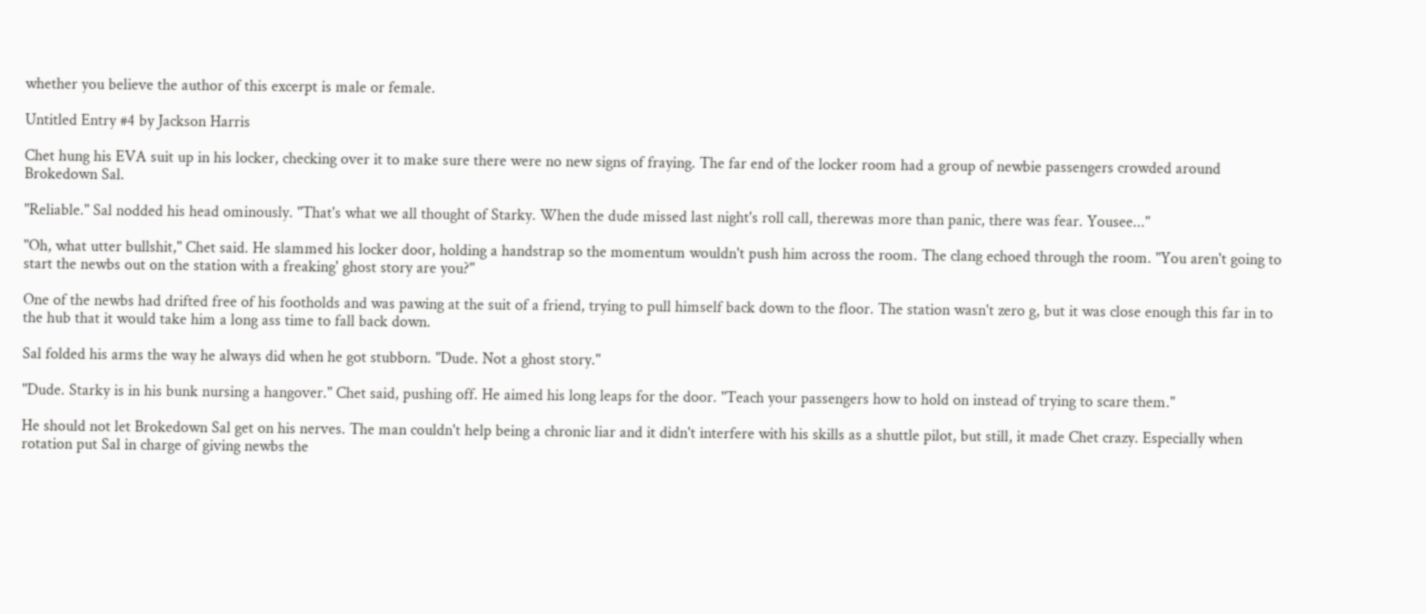whether you believe the author of this excerpt is male or female.

Untitled Entry #4 by Jackson Harris

Chet hung his EVA suit up in his locker, checking over it to make sure there were no new signs of fraying. The far end of the locker room had a group of newbie passengers crowded around Brokedown Sal.

"Reliable." Sal nodded his head ominously. "That's what we all thought of Starky. When the dude missed last night's roll call, therewas more than panic, there was fear. Yousee..."

"Oh, what utter bullshit," Chet said. He slammed his locker door, holding a handstrap so the momentum wouldn't push him across the room. The clang echoed through the room. "You aren't going to start the newbs out on the station with a freaking' ghost story are you?"

One of the newbs had drifted free of his footholds and was pawing at the suit of a friend, trying to pull himself back down to the floor. The station wasn't zero g, but it was close enough this far in to the hub that it would take him a long ass time to fall back down.

Sal folded his arms the way he always did when he got stubborn. "Dude. Not a ghost story."

"Dude. Starky is in his bunk nursing a hangover." Chet said, pushing off. He aimed his long leaps for the door. "Teach your passengers how to hold on instead of trying to scare them."

He should not let Brokedown Sal get on his nerves. The man couldn't help being a chronic liar and it didn't interfere with his skills as a shuttle pilot, but still, it made Chet crazy. Especially when rotation put Sal in charge of giving newbs the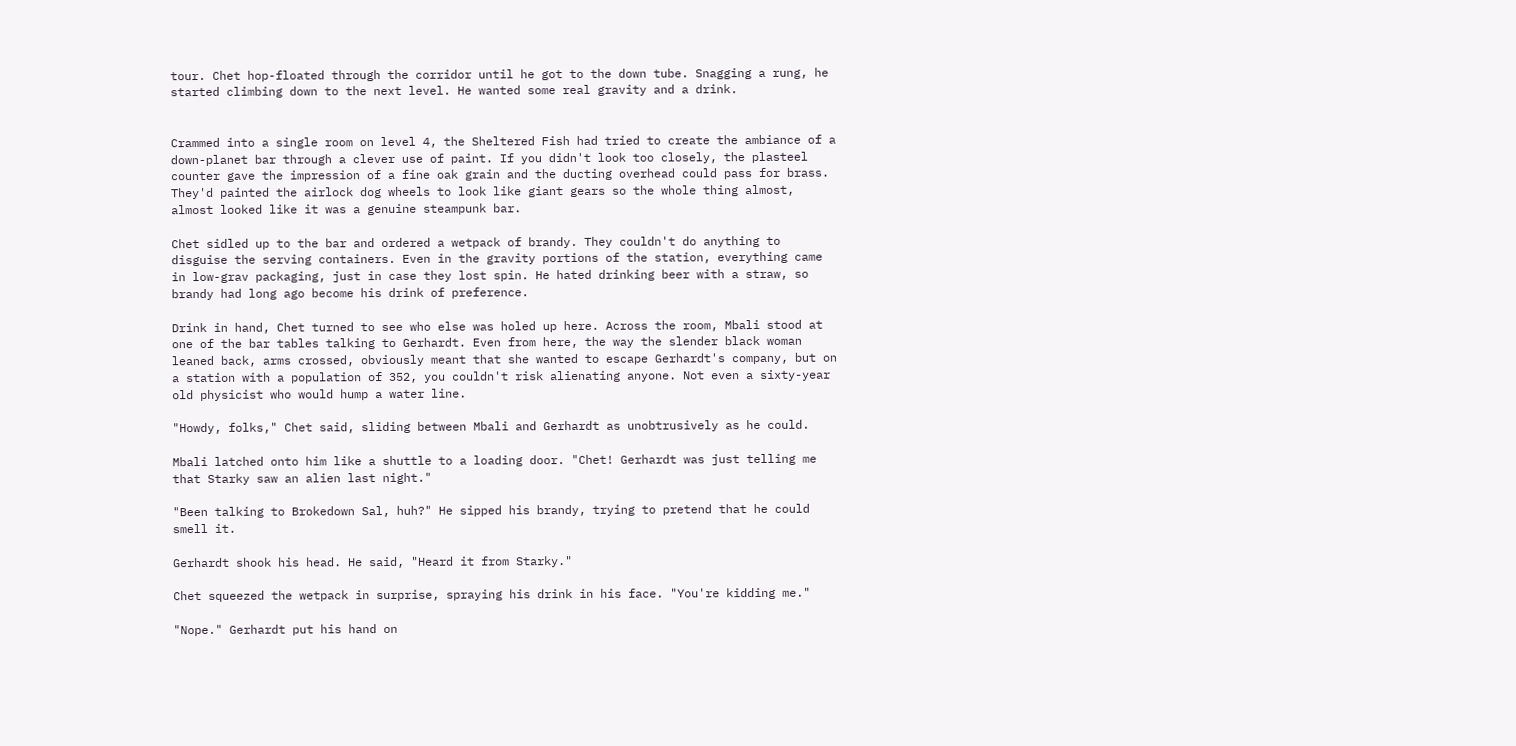tour. Chet hop-floated through the corridor until he got to the down tube. Snagging a rung, he started climbing down to the next level. He wanted some real gravity and a drink.


Crammed into a single room on level 4, the Sheltered Fish had tried to create the ambiance of a down-planet bar through a clever use of paint. If you didn't look too closely, the plasteel counter gave the impression of a fine oak grain and the ducting overhead could pass for brass. They'd painted the airlock dog wheels to look like giant gears so the whole thing almost, almost looked like it was a genuine steampunk bar.

Chet sidled up to the bar and ordered a wetpack of brandy. They couldn't do anything to disguise the serving containers. Even in the gravity portions of the station, everything came in low-grav packaging, just in case they lost spin. He hated drinking beer with a straw, so brandy had long ago become his drink of preference.

Drink in hand, Chet turned to see who else was holed up here. Across the room, Mbali stood at one of the bar tables talking to Gerhardt. Even from here, the way the slender black woman leaned back, arms crossed, obviously meant that she wanted to escape Gerhardt's company, but on a station with a population of 352, you couldn't risk alienating anyone. Not even a sixty-year old physicist who would hump a water line.

"Howdy, folks," Chet said, sliding between Mbali and Gerhardt as unobtrusively as he could.

Mbali latched onto him like a shuttle to a loading door. "Chet! Gerhardt was just telling me that Starky saw an alien last night."

"Been talking to Brokedown Sal, huh?" He sipped his brandy, trying to pretend that he could smell it.

Gerhardt shook his head. He said, "Heard it from Starky."

Chet squeezed the wetpack in surprise, spraying his drink in his face. "You're kidding me."

"Nope." Gerhardt put his hand on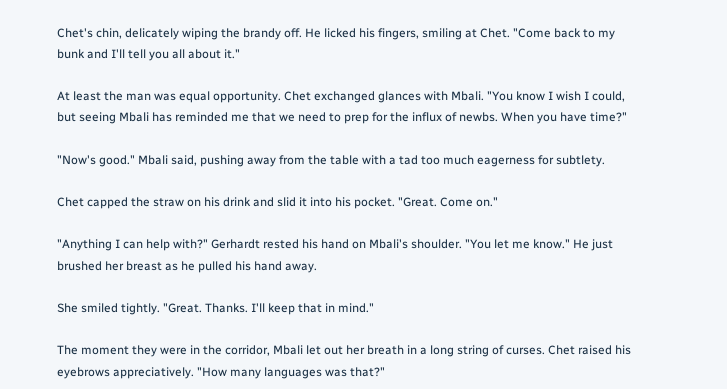Chet's chin, delicately wiping the brandy off. He licked his fingers, smiling at Chet. "Come back to my bunk and I'll tell you all about it."

At least the man was equal opportunity. Chet exchanged glances with Mbali. "You know I wish I could, but seeing Mbali has reminded me that we need to prep for the influx of newbs. When you have time?"

"Now's good." Mbali said, pushing away from the table with a tad too much eagerness for subtlety.

Chet capped the straw on his drink and slid it into his pocket. "Great. Come on."

"Anything I can help with?" Gerhardt rested his hand on Mbali's shoulder. "You let me know." He just brushed her breast as he pulled his hand away.

She smiled tightly. "Great. Thanks. I'll keep that in mind."

The moment they were in the corridor, Mbali let out her breath in a long string of curses. Chet raised his eyebrows appreciatively. "How many languages was that?"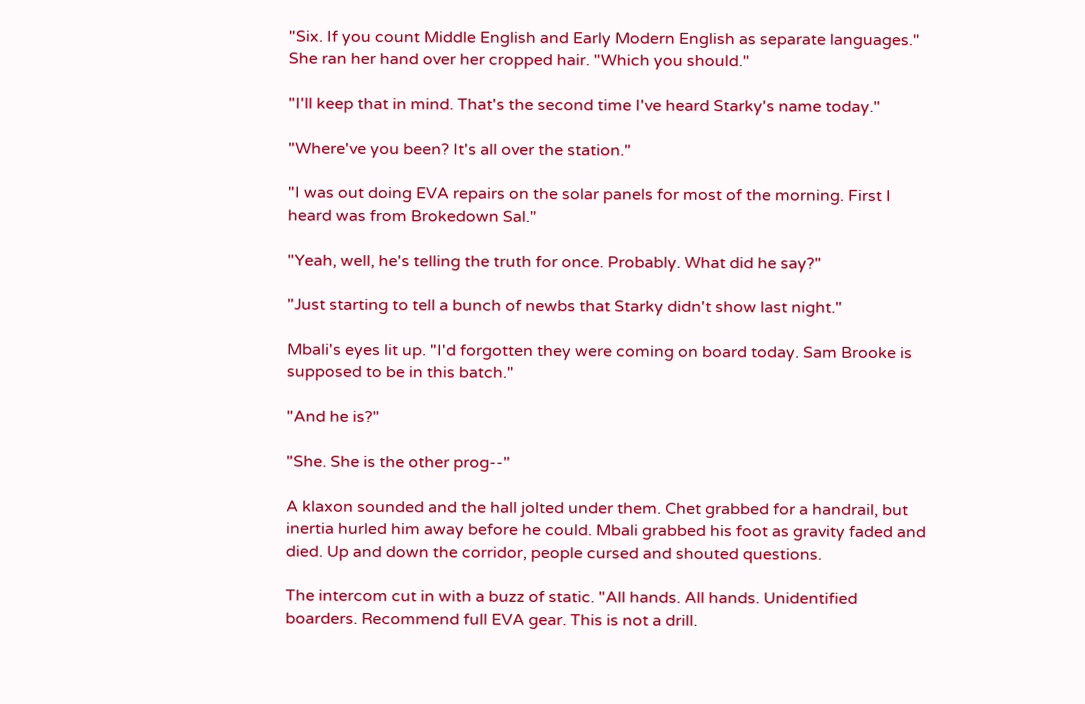"Six. If you count Middle English and Early Modern English as separate languages." She ran her hand over her cropped hair. "Which you should."

"I'll keep that in mind. That's the second time I've heard Starky's name today."

"Where've you been? It's all over the station."

"I was out doing EVA repairs on the solar panels for most of the morning. First I heard was from Brokedown Sal."

"Yeah, well, he's telling the truth for once. Probably. What did he say?"

"Just starting to tell a bunch of newbs that Starky didn't show last night."

Mbali's eyes lit up. "I'd forgotten they were coming on board today. Sam Brooke is supposed to be in this batch."

"And he is?"

"She. She is the other prog--"

A klaxon sounded and the hall jolted under them. Chet grabbed for a handrail, but inertia hurled him away before he could. Mbali grabbed his foot as gravity faded and died. Up and down the corridor, people cursed and shouted questions.

The intercom cut in with a buzz of static. "All hands. All hands. Unidentified boarders. Recommend full EVA gear. This is not a drill.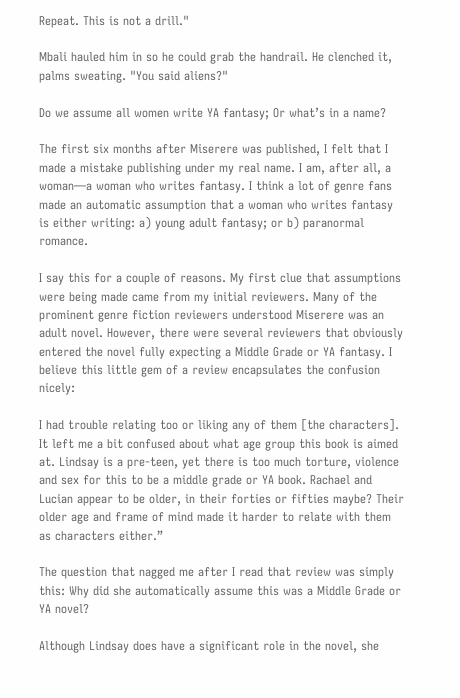Repeat. This is not a drill."

Mbali hauled him in so he could grab the handrail. He clenched it, palms sweating. "You said aliens?"

Do we assume all women write YA fantasy; Or what’s in a name?

The first six months after Miserere was published, I felt that I made a mistake publishing under my real name. I am, after all, a woman—a woman who writes fantasy. I think a lot of genre fans made an automatic assumption that a woman who writes fantasy is either writing: a) young adult fantasy; or b) paranormal romance.

I say this for a couple of reasons. My first clue that assumptions were being made came from my initial reviewers. Many of the prominent genre fiction reviewers understood Miserere was an adult novel. However, there were several reviewers that obviously entered the novel fully expecting a Middle Grade or YA fantasy. I believe this little gem of a review encapsulates the confusion nicely:

I had trouble relating too or liking any of them [the characters]. It left me a bit confused about what age group this book is aimed at. Lindsay is a pre-teen, yet there is too much torture, violence and sex for this to be a middle grade or YA book. Rachael and Lucian appear to be older, in their forties or fifties maybe? Their older age and frame of mind made it harder to relate with them as characters either.”

The question that nagged me after I read that review was simply this: Why did she automatically assume this was a Middle Grade or YA novel?

Although Lindsay does have a significant role in the novel, she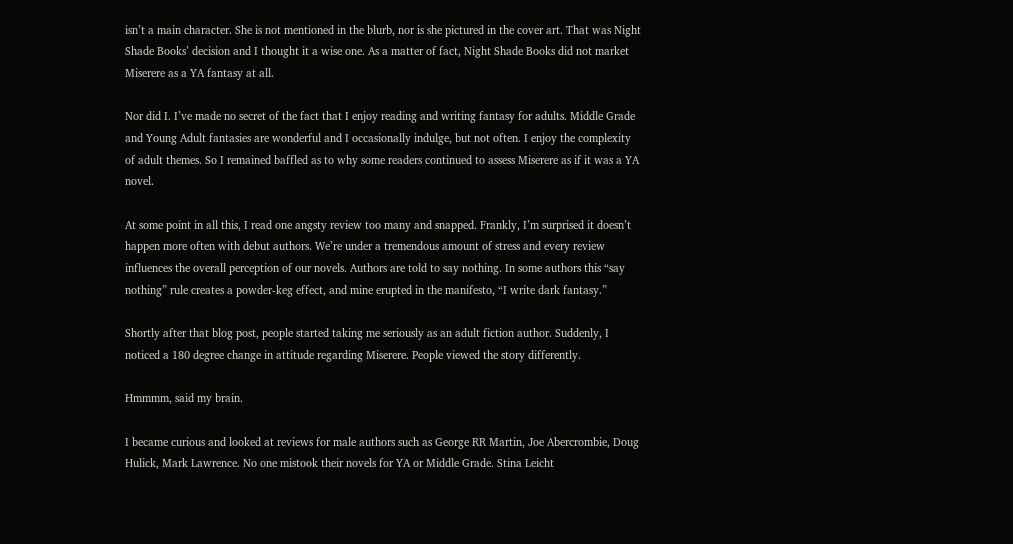isn’t a main character. She is not mentioned in the blurb, nor is she pictured in the cover art. That was Night Shade Books’ decision and I thought it a wise one. As a matter of fact, Night Shade Books did not market Miserere as a YA fantasy at all.

Nor did I. I’ve made no secret of the fact that I enjoy reading and writing fantasy for adults. Middle Grade and Young Adult fantasies are wonderful and I occasionally indulge, but not often. I enjoy the complexity of adult themes. So I remained baffled as to why some readers continued to assess Miserere as if it was a YA novel.

At some point in all this, I read one angsty review too many and snapped. Frankly, I’m surprised it doesn’t happen more often with debut authors. We’re under a tremendous amount of stress and every review influences the overall perception of our novels. Authors are told to say nothing. In some authors this “say nothing” rule creates a powder-keg effect, and mine erupted in the manifesto, “I write dark fantasy.”

Shortly after that blog post, people started taking me seriously as an adult fiction author. Suddenly, I noticed a 180 degree change in attitude regarding Miserere. People viewed the story differently.

Hmmmm, said my brain.

I became curious and looked at reviews for male authors such as George RR Martin, Joe Abercrombie, Doug Hulick, Mark Lawrence. No one mistook their novels for YA or Middle Grade. Stina Leicht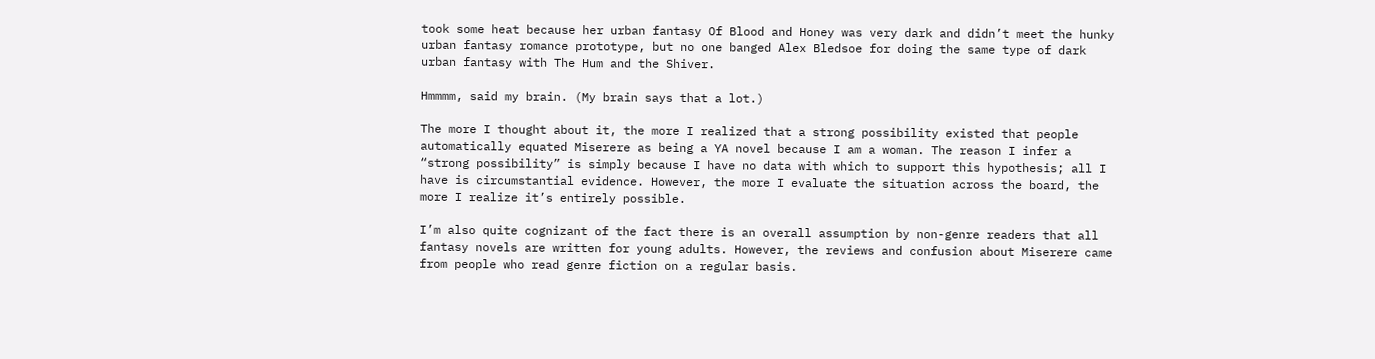took some heat because her urban fantasy Of Blood and Honey was very dark and didn’t meet the hunky urban fantasy romance prototype, but no one banged Alex Bledsoe for doing the same type of dark urban fantasy with The Hum and the Shiver.

Hmmmm, said my brain. (My brain says that a lot.)

The more I thought about it, the more I realized that a strong possibility existed that people automatically equated Miserere as being a YA novel because I am a woman. The reason I infer a “strong possibility” is simply because I have no data with which to support this hypothesis; all I have is circumstantial evidence. However, the more I evaluate the situation across the board, the more I realize it’s entirely possible.

I’m also quite cognizant of the fact there is an overall assumption by non-genre readers that all fantasy novels are written for young adults. However, the reviews and confusion about Miserere came from people who read genre fiction on a regular basis.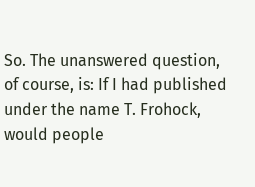So. The unanswered question, of course, is: If I had published under the name T. Frohock, would people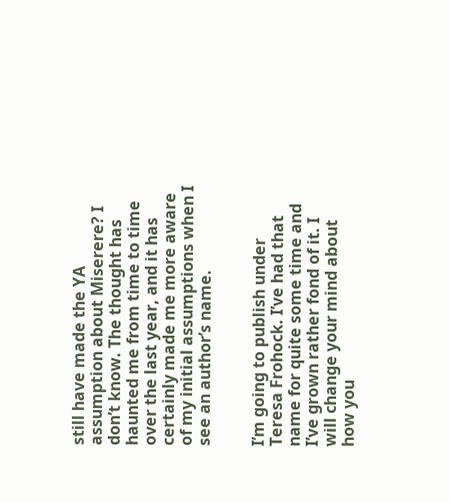still have made the YA assumption about Miserere? I don’t know. The thought has haunted me from time to time over the last year, and it has certainly made me more aware of my initial assumptions when I see an author’s name.


I’m going to publish under Teresa Frohock. I’ve had that name for quite some time and I’ve grown rather fond of it. I will change your mind about how you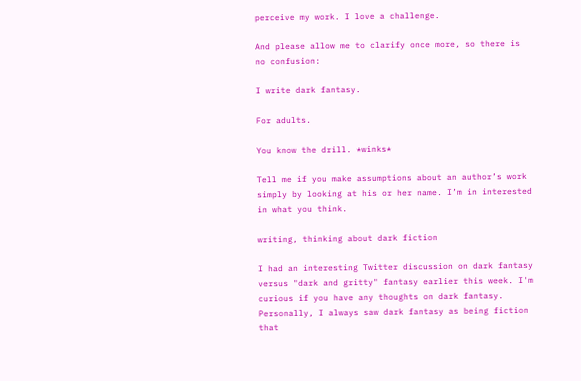perceive my work. I love a challenge.

And please allow me to clarify once more, so there is no confusion:

I write dark fantasy.

For adults.

You know the drill. *winks*

Tell me if you make assumptions about an author’s work simply by looking at his or her name. I’m in interested in what you think.

writing, thinking about dark fiction

I had an interesting Twitter discussion on dark fantasy versus "dark and gritty" fantasy earlier this week. I'm curious if you have any thoughts on dark fantasy. Personally, I always saw dark fantasy as being fiction that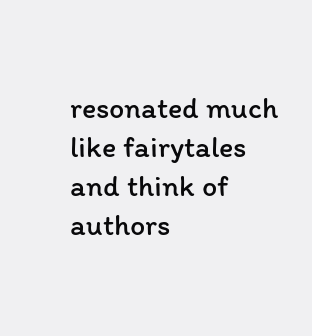resonated much like fairytales and think of authors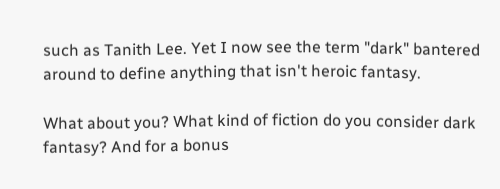such as Tanith Lee. Yet I now see the term "dark" bantered around to define anything that isn't heroic fantasy.

What about you? What kind of fiction do you consider dark fantasy? And for a bonus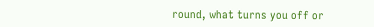round, what turns you off or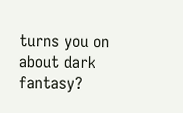turns you on about dark fantasy?